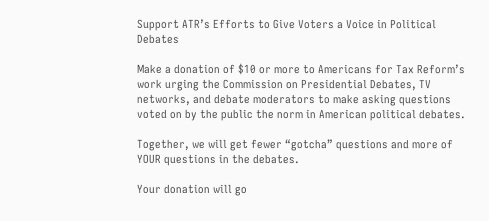Support ATR’s Efforts to Give Voters a Voice in Political Debates

Make a donation of $10 or more to Americans for Tax Reform’s work urging the Commission on Presidential Debates, TV networks, and debate moderators to make asking questions voted on by the public the norm in American political debates.

Together, we will get fewer “gotcha” questions and more of YOUR questions in the debates.

Your donation will go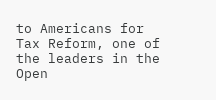to Americans for Tax Reform, one of the leaders in the Open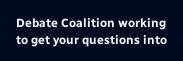Debate Coalition working to get your questions into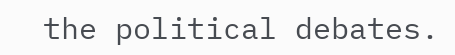the political debates.